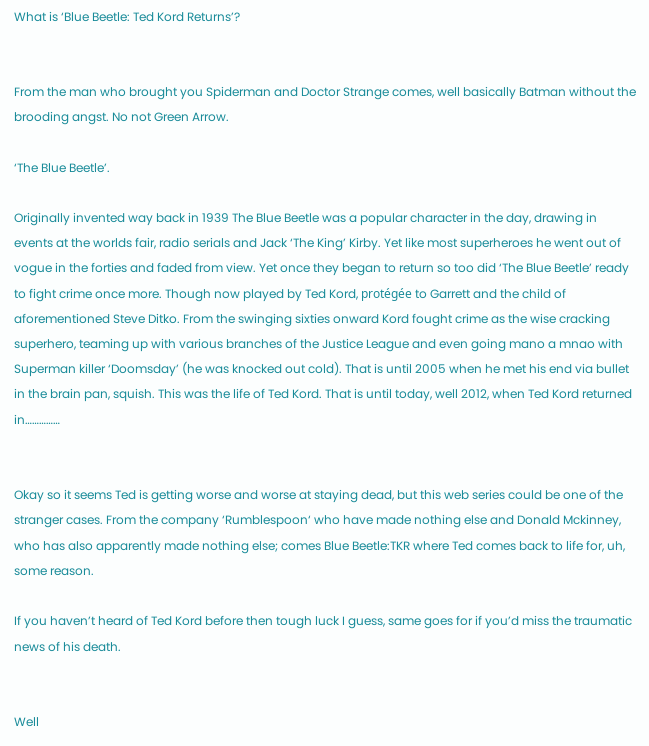What is ‘Blue Beetle: Ted Kord Returns’?


From the man who brought you Spiderman and Doctor Strange comes, well basically Batman without the brooding angst. No not Green Arrow.

‘The Blue Beetle’.

Originally invented way back in 1939 The Blue Beetle was a popular character in the day, drawing in events at the worlds fair, radio serials and Jack ‘The King’ Kirby. Yet like most superheroes he went out of vogue in the forties and faded from view. Yet once they began to return so too did ‘The Blue Beetle’ ready to fight crime once more. Though now played by Ted Kord, protégée to Garrett and the child of aforementioned Steve Ditko. From the swinging sixties onward Kord fought crime as the wise cracking superhero, teaming up with various branches of the Justice League and even going mano a mnao with Superman killer ‘Doomsday’ (he was knocked out cold). That is until 2005 when he met his end via bullet in the brain pan, squish. This was the life of Ted Kord. That is until today, well 2012, when Ted Kord returned in……………


Okay so it seems Ted is getting worse and worse at staying dead, but this web series could be one of the stranger cases. From the company ‘Rumblespoon‘ who have made nothing else and Donald Mckinney, who has also apparently made nothing else; comes Blue Beetle:TKR where Ted comes back to life for, uh, some reason.

If you haven’t heard of Ted Kord before then tough luck I guess, same goes for if you’d miss the traumatic news of his death.


Well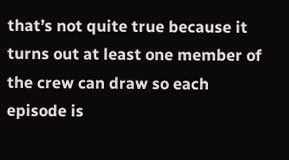that’s not quite true because it turns out at least one member of the crew can draw so each episode is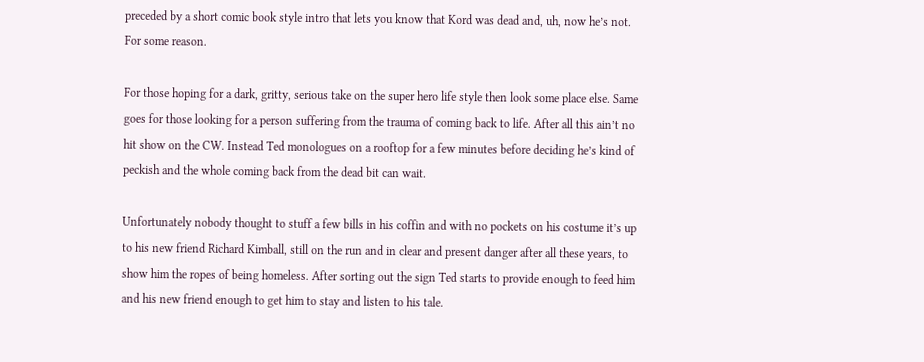preceded by a short comic book style intro that lets you know that Kord was dead and, uh, now he’s not. For some reason.

For those hoping for a dark, gritty, serious take on the super hero life style then look some place else. Same goes for those looking for a person suffering from the trauma of coming back to life. After all this ain’t no hit show on the CW. Instead Ted monologues on a rooftop for a few minutes before deciding he’s kind of peckish and the whole coming back from the dead bit can wait.

Unfortunately nobody thought to stuff a few bills in his coffin and with no pockets on his costume it’s up to his new friend Richard Kimball, still on the run and in clear and present danger after all these years, to show him the ropes of being homeless. After sorting out the sign Ted starts to provide enough to feed him and his new friend enough to get him to stay and listen to his tale.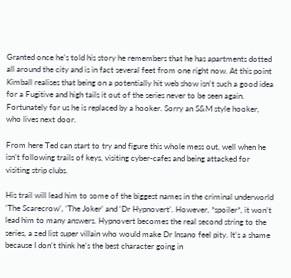Granted once he’s told his story he remembers that he has apartments dotted all around the city and is in fact several feet from one right now. At this point Kimball realises that being on a potentially hit web show isn’t such a good idea for a Fugitive and high tails it out of the series never to be seen again. Fortunately for us he is replaced by a hooker. Sorry an S&M style hooker, who lives next door.

From here Ted can start to try and figure this whole mess out, well when he isn’t following trails of keys, visiting cyber-cafes and being attacked for visiting strip clubs.

His trail will lead him to some of the biggest names in the criminal underworld ‘The Scarecrow’, ‘The Joker’ and ‘Dr Hypnovert’. However, *spoiler*, it won’t lead him to many answers. Hypnovert becomes the real second string to the series, a zed list super villain who would make Dr Insano feel pity. It’s a shame because I don’t think he’s the best character going in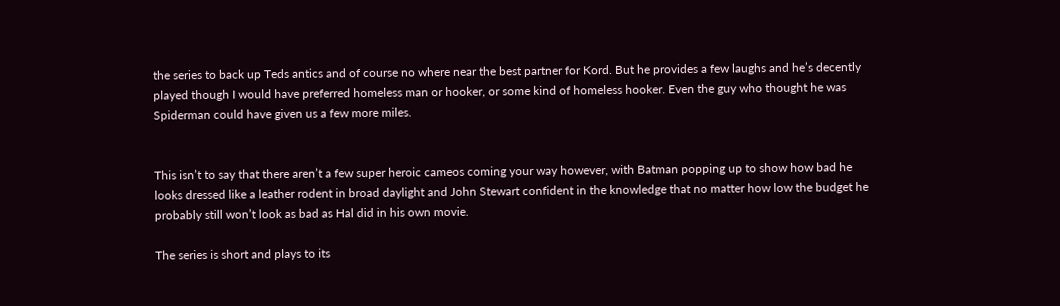the series to back up Teds antics and of course no where near the best partner for Kord. But he provides a few laughs and he’s decently played though I would have preferred homeless man or hooker, or some kind of homeless hooker. Even the guy who thought he was Spiderman could have given us a few more miles.


This isn’t to say that there aren’t a few super heroic cameos coming your way however, with Batman popping up to show how bad he looks dressed like a leather rodent in broad daylight and John Stewart confident in the knowledge that no matter how low the budget he probably still won’t look as bad as Hal did in his own movie.

The series is short and plays to its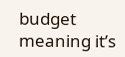budget meaning it’s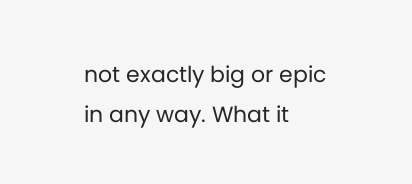not exactly big or epic in any way. What it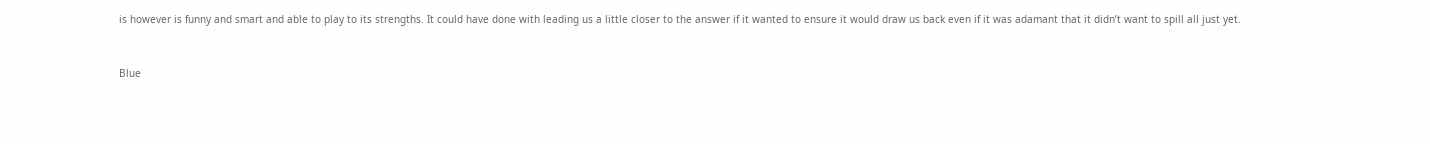is however is funny and smart and able to play to its strengths. It could have done with leading us a little closer to the answer if it wanted to ensure it would draw us back even if it was adamant that it didn’t want to spill all just yet.


Blue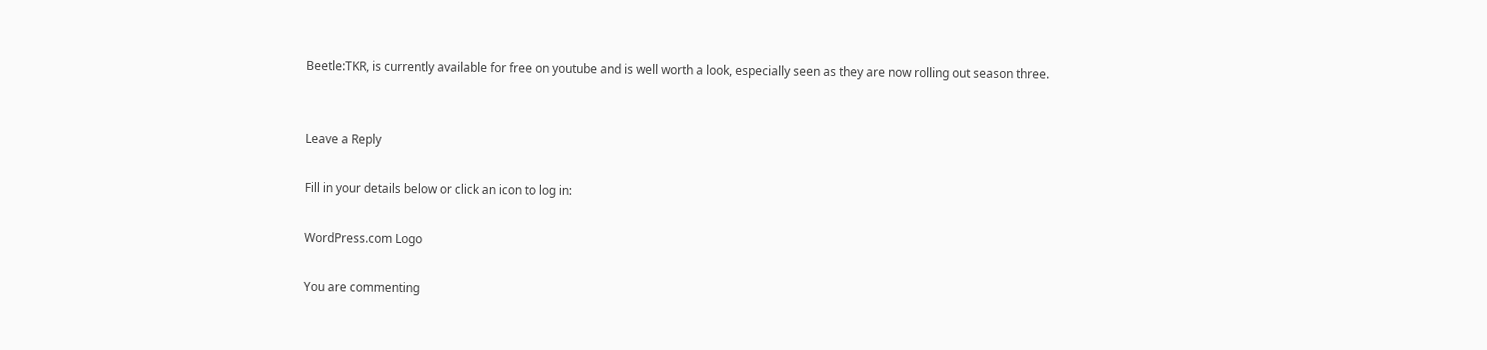Beetle:TKR, is currently available for free on youtube and is well worth a look, especially seen as they are now rolling out season three.


Leave a Reply

Fill in your details below or click an icon to log in:

WordPress.com Logo

You are commenting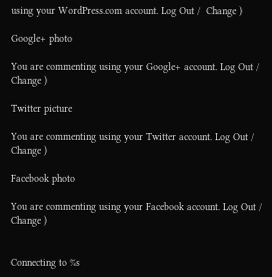using your WordPress.com account. Log Out /  Change )

Google+ photo

You are commenting using your Google+ account. Log Out /  Change )

Twitter picture

You are commenting using your Twitter account. Log Out /  Change )

Facebook photo

You are commenting using your Facebook account. Log Out /  Change )


Connecting to %s